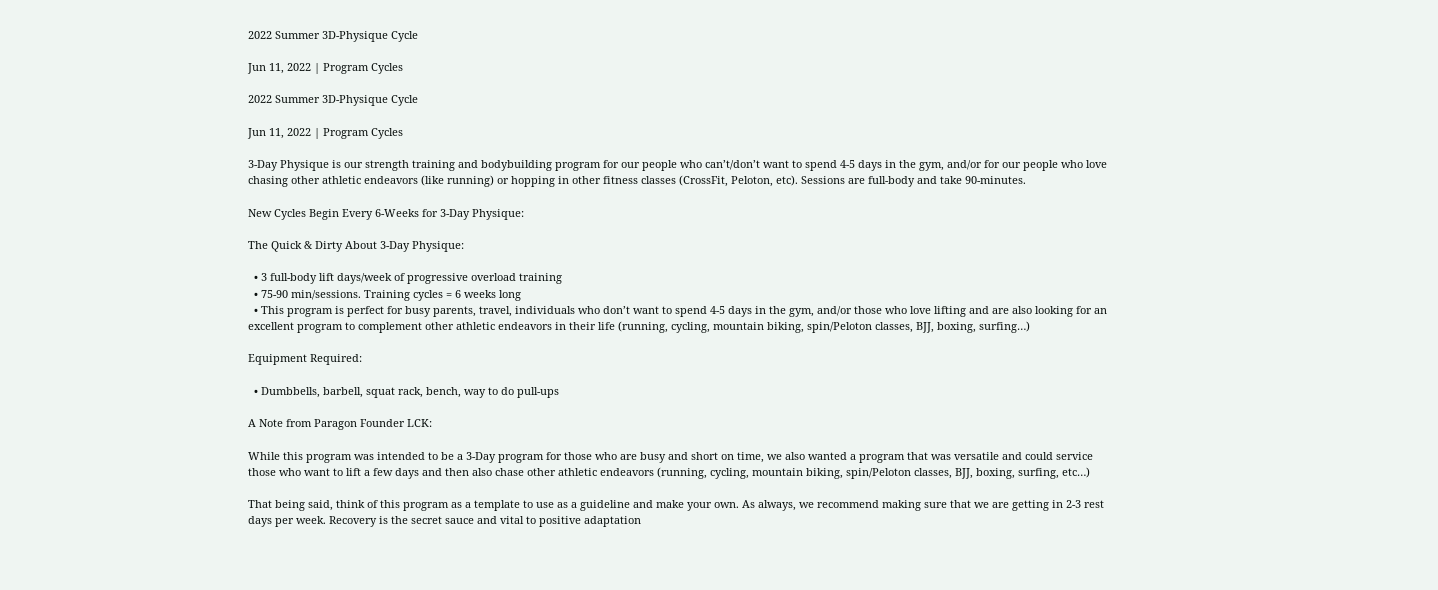2022 Summer 3D-Physique Cycle

Jun 11, 2022 | Program Cycles

2022 Summer 3D-Physique Cycle

Jun 11, 2022 | Program Cycles

3-Day Physique is our strength training and bodybuilding program for our people who can’t/don’t want to spend 4-5 days in the gym, and/or for our people who love chasing other athletic endeavors (like running) or hopping in other fitness classes (CrossFit, Peloton, etc). Sessions are full-body and take 90-minutes.

New Cycles Begin Every 6-Weeks for 3-Day Physique:

The Quick & Dirty About 3-Day Physique:

  • 3 full-body lift days/week of progressive overload training
  • 75-90 min/sessions. Training cycles = 6 weeks long
  • This program is perfect for busy parents, travel, individuals who don’t want to spend 4-5 days in the gym, and/or those who love lifting and are also looking for an excellent program to complement other athletic endeavors in their life (running, cycling, mountain biking, spin/Peloton classes, BJJ, boxing, surfing…)

Equipment Required:

  • Dumbbells, barbell, squat rack, bench, way to do pull-ups

A Note from Paragon Founder LCK:

While this program was intended to be a 3-Day program for those who are busy and short on time, we also wanted a program that was versatile and could service those who want to lift a few days and then also chase other athletic endeavors (running, cycling, mountain biking, spin/Peloton classes, BJJ, boxing, surfing, etc…)

That being said, think of this program as a template to use as a guideline and make your own. As always, we recommend making sure that we are getting in 2-3 rest days per week. Recovery is the secret sauce and vital to positive adaptation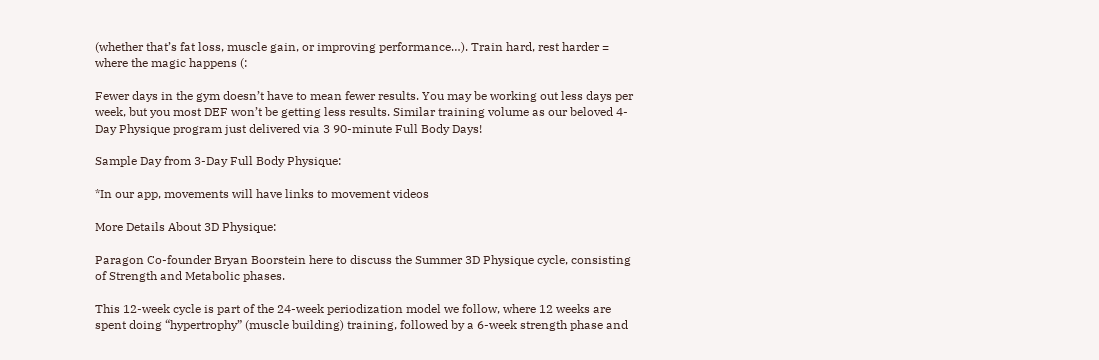(whether that’s fat loss, muscle gain, or improving performance…). Train hard, rest harder = where the magic happens (:

Fewer days in the gym doesn’t have to mean fewer results. You may be working out less days per week, but you most DEF won’t be getting less results. Similar training volume as our beloved 4-Day Physique program just delivered via 3 90-minute Full Body Days!

Sample Day from 3-Day Full Body Physique:

*In our app, movements will have links to movement videos

More Details About 3D Physique:

Paragon Co-founder Bryan Boorstein here to discuss the Summer 3D Physique cycle, consisting of Strength and Metabolic phases.

This 12-week cycle is part of the 24-week periodization model we follow, where 12 weeks are spent doing “hypertrophy” (muscle building) training, followed by a 6-week strength phase and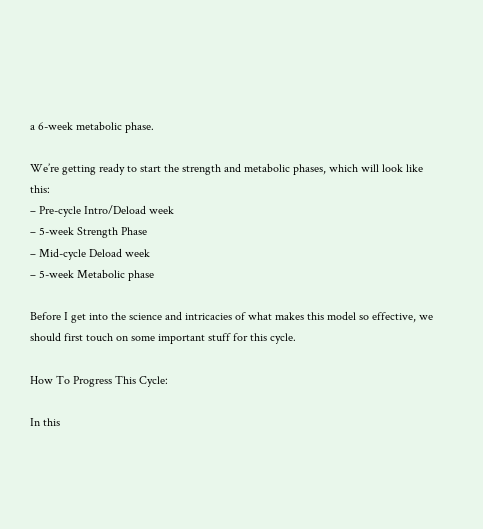a 6-week metabolic phase.

We’re getting ready to start the strength and metabolic phases, which will look like this:
– Pre-cycle Intro/Deload week
– 5-week Strength Phase
– Mid-cycle Deload week
– 5-week Metabolic phase

Before I get into the science and intricacies of what makes this model so effective, we should first touch on some important stuff for this cycle.

How To Progress This Cycle:

In this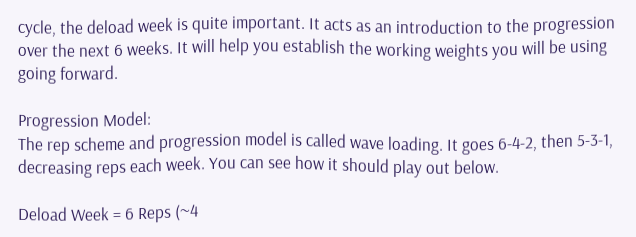cycle, the deload week is quite important. It acts as an introduction to the progression over the next 6 weeks. It will help you establish the working weights you will be using going forward.

Progression Model:
The rep scheme and progression model is called wave loading. It goes 6-4-2, then 5-3-1, decreasing reps each week. You can see how it should play out below.

Deload Week = 6 Reps (~4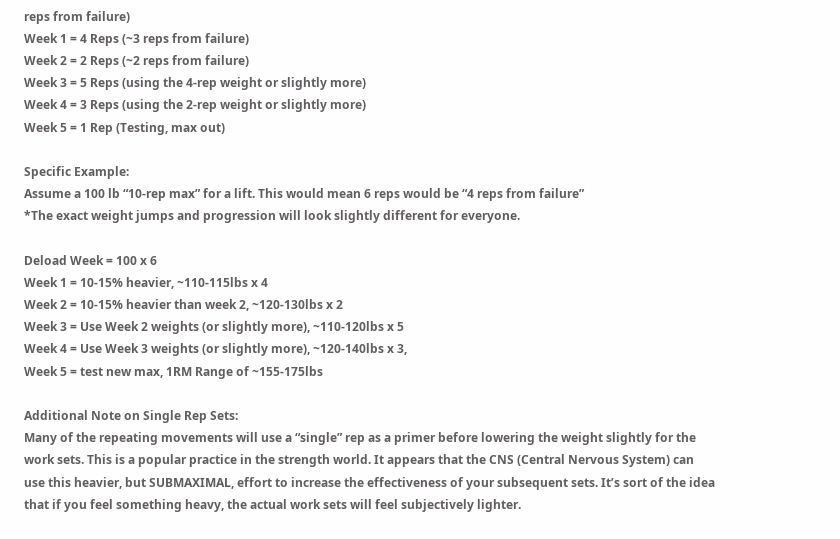reps from failure)
Week 1 = 4 Reps (~3 reps from failure)
Week 2 = 2 Reps (~2 reps from failure)
Week 3 = 5 Reps (using the 4-rep weight or slightly more)
Week 4 = 3 Reps (using the 2-rep weight or slightly more)
Week 5 = 1 Rep (Testing, max out)

Specific Example:
Assume a 100 lb “10-rep max” for a lift. This would mean 6 reps would be “4 reps from failure”
*The exact weight jumps and progression will look slightly different for everyone.

Deload Week = 100 x 6
Week 1 = 10-15% heavier, ~110-115lbs x 4
Week 2 = 10-15% heavier than week 2, ~120-130lbs x 2
Week 3 = Use Week 2 weights (or slightly more), ~110-120lbs x 5
Week 4 = Use Week 3 weights (or slightly more), ~120-140lbs x 3,
Week 5 = test new max, 1RM Range of ~155-175lbs

Additional Note on Single Rep Sets:
Many of the repeating movements will use a “single” rep as a primer before lowering the weight slightly for the work sets. This is a popular practice in the strength world. It appears that the CNS (Central Nervous System) can use this heavier, but SUBMAXIMAL, effort to increase the effectiveness of your subsequent sets. It’s sort of the idea that if you feel something heavy, the actual work sets will feel subjectively lighter.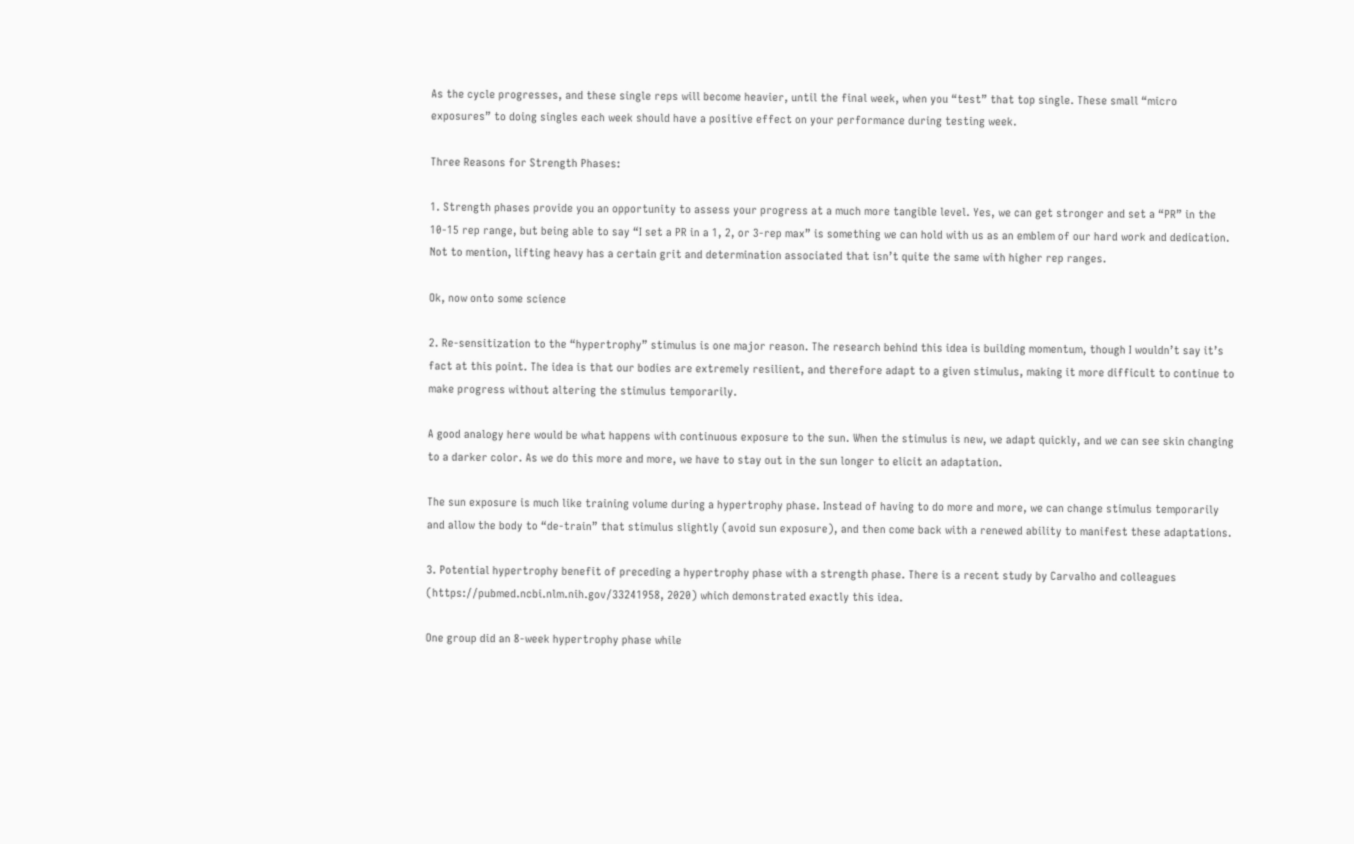As the cycle progresses, and these single reps will become heavier, until the final week, when you “test” that top single. These small “micro exposures” to doing singles each week should have a positive effect on your performance during testing week.

Three Reasons for Strength Phases:

1. Strength phases provide you an opportunity to assess your progress at a much more tangible level. Yes, we can get stronger and set a “PR” in the 10-15 rep range, but being able to say “I set a PR in a 1, 2, or 3-rep max” is something we can hold with us as an emblem of our hard work and dedication. Not to mention, lifting heavy has a certain grit and determination associated that isn’t quite the same with higher rep ranges.

Ok, now onto some science

2. Re-sensitization to the “hypertrophy” stimulus is one major reason. The research behind this idea is building momentum, though I wouldn’t say it’s fact at this point. The idea is that our bodies are extremely resilient, and therefore adapt to a given stimulus, making it more difficult to continue to make progress without altering the stimulus temporarily.

A good analogy here would be what happens with continuous exposure to the sun. When the stimulus is new, we adapt quickly, and we can see skin changing to a darker color. As we do this more and more, we have to stay out in the sun longer to elicit an adaptation.

The sun exposure is much like training volume during a hypertrophy phase. Instead of having to do more and more, we can change stimulus temporarily and allow the body to “de-train” that stimulus slightly (avoid sun exposure), and then come back with a renewed ability to manifest these adaptations.

3. Potential hypertrophy benefit of preceding a hypertrophy phase with a strength phase. There is a recent study by Carvalho and colleagues (https://pubmed.ncbi.nlm.nih.gov/33241958, 2020) which demonstrated exactly this idea.

One group did an 8-week hypertrophy phase while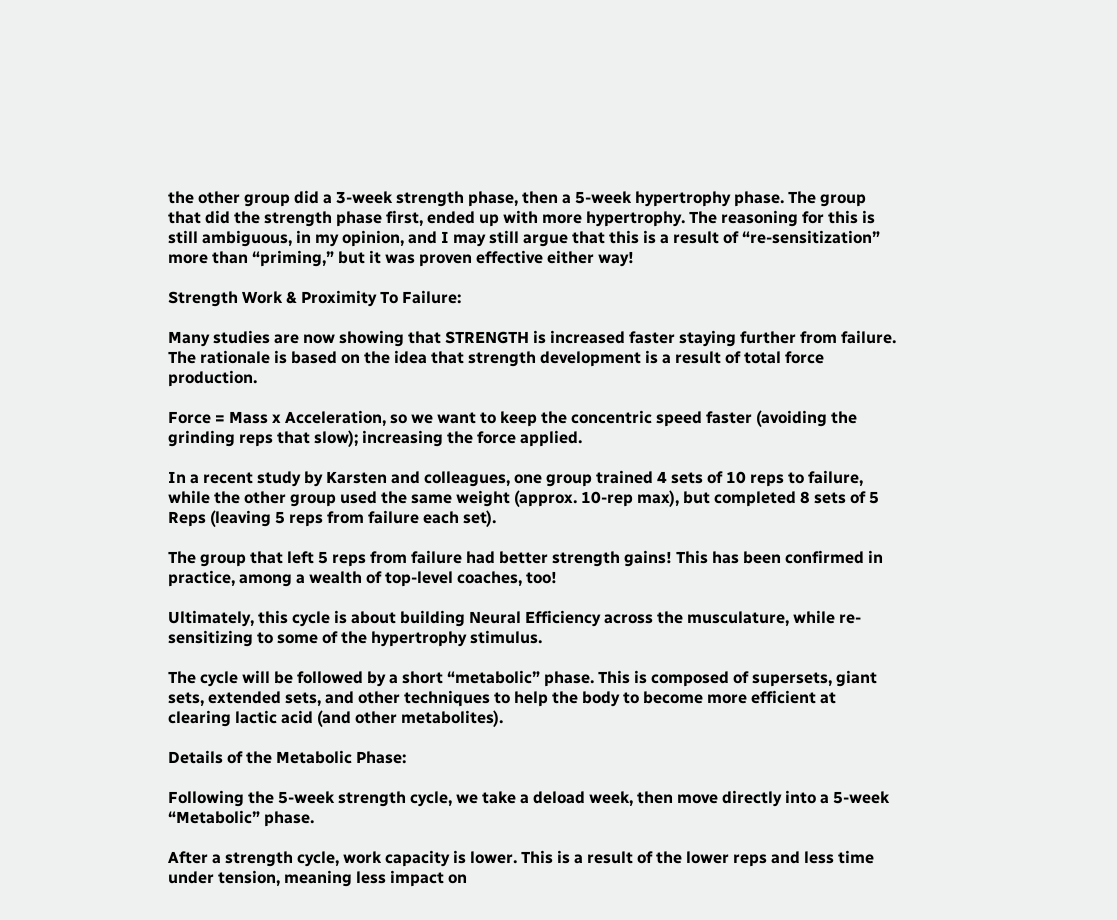the other group did a 3-week strength phase, then a 5-week hypertrophy phase. The group that did the strength phase first, ended up with more hypertrophy. The reasoning for this is still ambiguous, in my opinion, and I may still argue that this is a result of “re-sensitization” more than “priming,” but it was proven effective either way!

Strength Work & Proximity To Failure:

Many studies are now showing that STRENGTH is increased faster staying further from failure. The rationale is based on the idea that strength development is a result of total force production.

Force = Mass x Acceleration, so we want to keep the concentric speed faster (avoiding the grinding reps that slow); increasing the force applied.

In a recent study by Karsten and colleagues, one group trained 4 sets of 10 reps to failure, while the other group used the same weight (approx. 10-rep max), but completed 8 sets of 5 Reps (leaving 5 reps from failure each set).

The group that left 5 reps from failure had better strength gains! This has been confirmed in practice, among a wealth of top-level coaches, too!

Ultimately, this cycle is about building Neural Efficiency across the musculature, while re-sensitizing to some of the hypertrophy stimulus.

The cycle will be followed by a short “metabolic” phase. This is composed of supersets, giant sets, extended sets, and other techniques to help the body to become more efficient at clearing lactic acid (and other metabolites).

Details of the Metabolic Phase:

Following the 5-week strength cycle, we take a deload week, then move directly into a 5-week “Metabolic” phase.

After a strength cycle, work capacity is lower. This is a result of the lower reps and less time under tension, meaning less impact on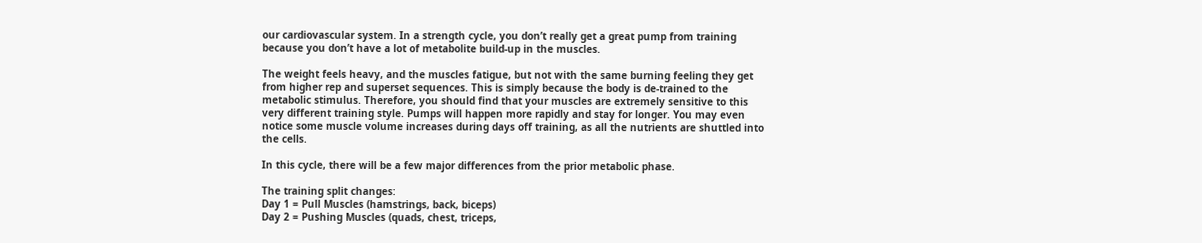our cardiovascular system. In a strength cycle, you don’t really get a great pump from training because you don’t have a lot of metabolite build-up in the muscles.

The weight feels heavy, and the muscles fatigue, but not with the same burning feeling they get from higher rep and superset sequences. This is simply because the body is de-trained to the metabolic stimulus. Therefore, you should find that your muscles are extremely sensitive to this very different training style. Pumps will happen more rapidly and stay for longer. You may even notice some muscle volume increases during days off training, as all the nutrients are shuttled into the cells.

In this cycle, there will be a few major differences from the prior metabolic phase.

The training split changes:
Day 1 = Pull Muscles (hamstrings, back, biceps)
Day 2 = Pushing Muscles (quads, chest, triceps,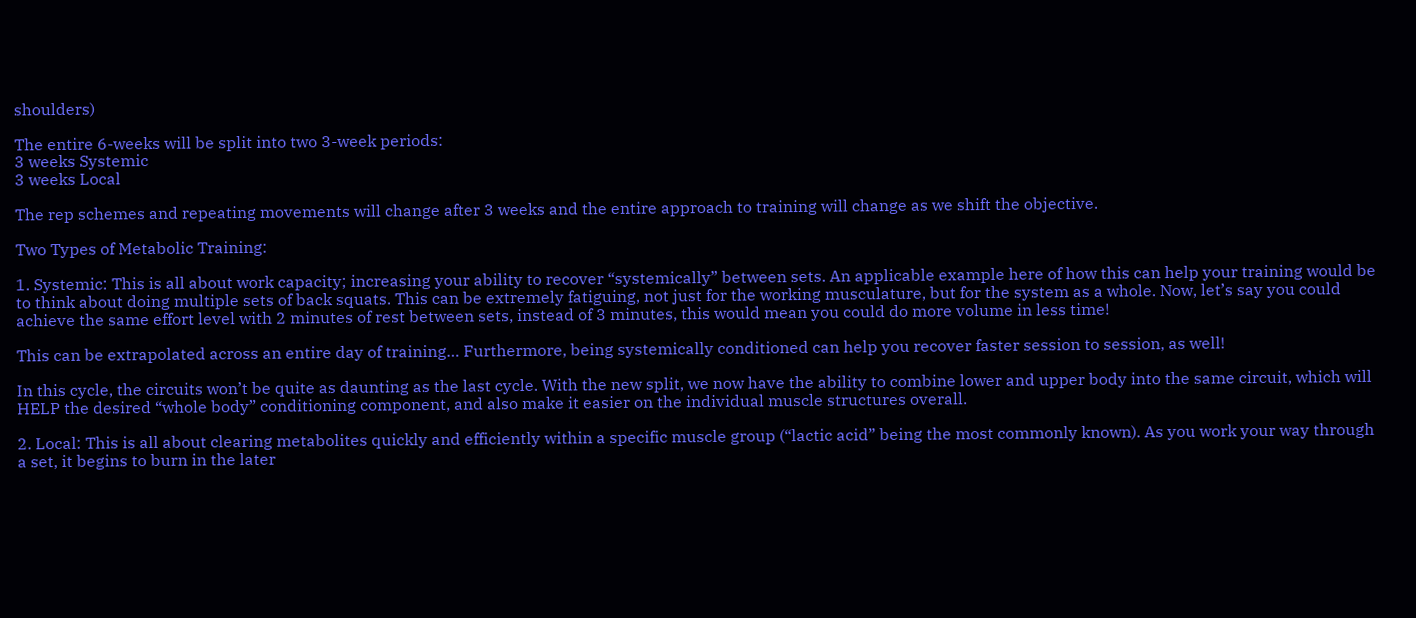shoulders)

The entire 6-weeks will be split into two 3-week periods:
3 weeks Systemic
3 weeks Local

The rep schemes and repeating movements will change after 3 weeks and the entire approach to training will change as we shift the objective.

Two Types of Metabolic Training:

1. Systemic: This is all about work capacity; increasing your ability to recover “systemically” between sets. An applicable example here of how this can help your training would be to think about doing multiple sets of back squats. This can be extremely fatiguing, not just for the working musculature, but for the system as a whole. Now, let’s say you could achieve the same effort level with 2 minutes of rest between sets, instead of 3 minutes, this would mean you could do more volume in less time!

This can be extrapolated across an entire day of training… Furthermore, being systemically conditioned can help you recover faster session to session, as well!

In this cycle, the circuits won’t be quite as daunting as the last cycle. With the new split, we now have the ability to combine lower and upper body into the same circuit, which will HELP the desired “whole body” conditioning component, and also make it easier on the individual muscle structures overall.

2. Local: This is all about clearing metabolites quickly and efficiently within a specific muscle group (“lactic acid” being the most commonly known). As you work your way through a set, it begins to burn in the later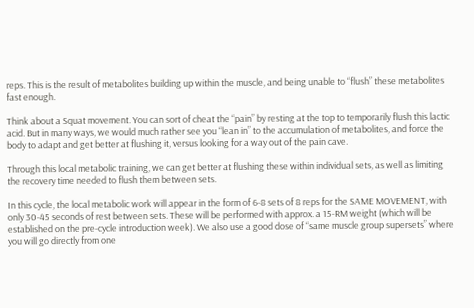reps. This is the result of metabolites building up within the muscle, and being unable to “flush” these metabolites fast enough.

Think about a Squat movement. You can sort of cheat the “pain” by resting at the top to temporarily flush this lactic acid. But in many ways, we would much rather see you “lean in” to the accumulation of metabolites, and force the body to adapt and get better at flushing it, versus looking for a way out of the pain cave.

Through this local metabolic training, we can get better at flushing these within individual sets, as well as limiting the recovery time needed to flush them between sets.

In this cycle, the local metabolic work will appear in the form of 6-8 sets of 8 reps for the SAME MOVEMENT, with only 30-45 seconds of rest between sets. These will be performed with approx. a 15-RM weight (which will be established on the pre-cycle introduction week). We also use a good dose of “same muscle group supersets” where you will go directly from one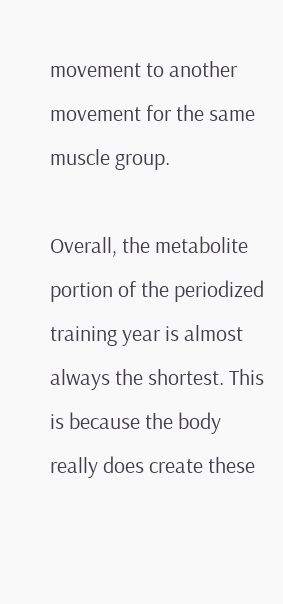movement to another movement for the same muscle group.

Overall, the metabolite portion of the periodized training year is almost always the shortest. This is because the body really does create these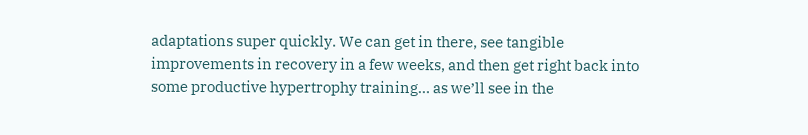adaptations super quickly. We can get in there, see tangible improvements in recovery in a few weeks, and then get right back into some productive hypertrophy training… as we’ll see in the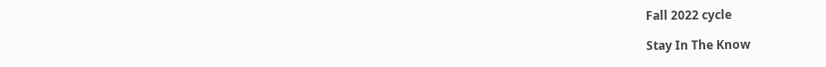Fall 2022 cycle

Stay In The Know